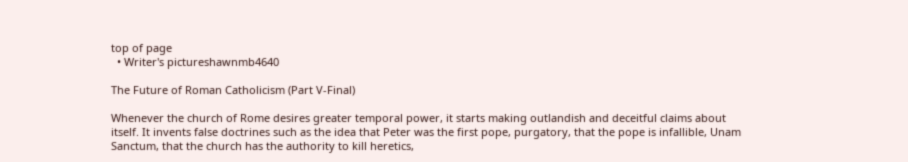top of page
  • Writer's pictureshawnmb4640

The Future of Roman Catholicism (Part V-Final)

Whenever the church of Rome desires greater temporal power, it starts making outlandish and deceitful claims about itself. It invents false doctrines such as the idea that Peter was the first pope, purgatory, that the pope is infallible, Unam Sanctum, that the church has the authority to kill heretics,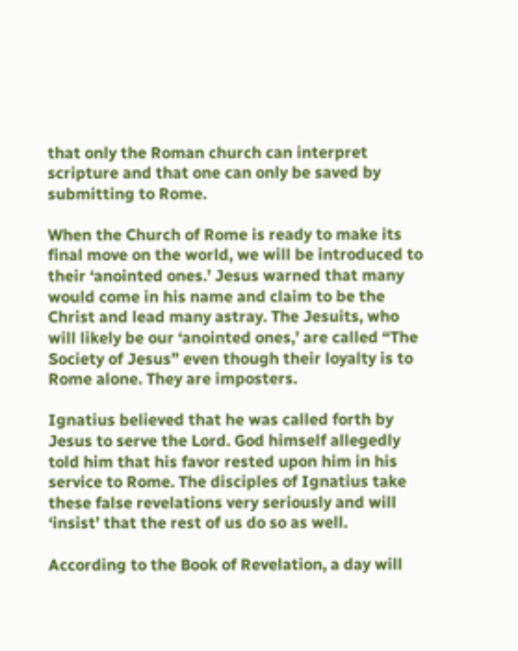that only the Roman church can interpret scripture and that one can only be saved by submitting to Rome.

When the Church of Rome is ready to make its final move on the world, we will be introduced to their ‘anointed ones.’ Jesus warned that many would come in his name and claim to be the Christ and lead many astray. The Jesuits, who will likely be our ‘anointed ones,’ are called “The Society of Jesus” even though their loyalty is to Rome alone. They are imposters.

Ignatius believed that he was called forth by Jesus to serve the Lord. God himself allegedly told him that his favor rested upon him in his service to Rome. The disciples of Ignatius take these false revelations very seriously and will ‘insist’ that the rest of us do so as well.

According to the Book of Revelation, a day will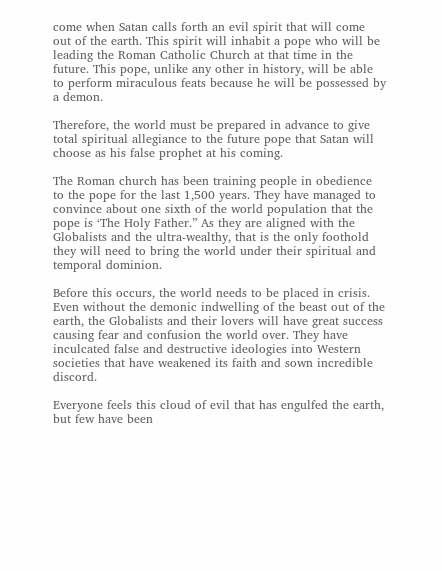come when Satan calls forth an evil spirit that will come out of the earth. This spirit will inhabit a pope who will be leading the Roman Catholic Church at that time in the future. This pope, unlike any other in history, will be able to perform miraculous feats because he will be possessed by a demon.

Therefore, the world must be prepared in advance to give total spiritual allegiance to the future pope that Satan will choose as his false prophet at his coming.

The Roman church has been training people in obedience to the pope for the last 1,500 years. They have managed to convince about one sixth of the world population that the pope is ‘The Holy Father.” As they are aligned with the Globalists and the ultra-wealthy, that is the only foothold they will need to bring the world under their spiritual and temporal dominion.

Before this occurs, the world needs to be placed in crisis. Even without the demonic indwelling of the beast out of the earth, the Globalists and their lovers will have great success causing fear and confusion the world over. They have inculcated false and destructive ideologies into Western societies that have weakened its faith and sown incredible discord.

Everyone feels this cloud of evil that has engulfed the earth, but few have been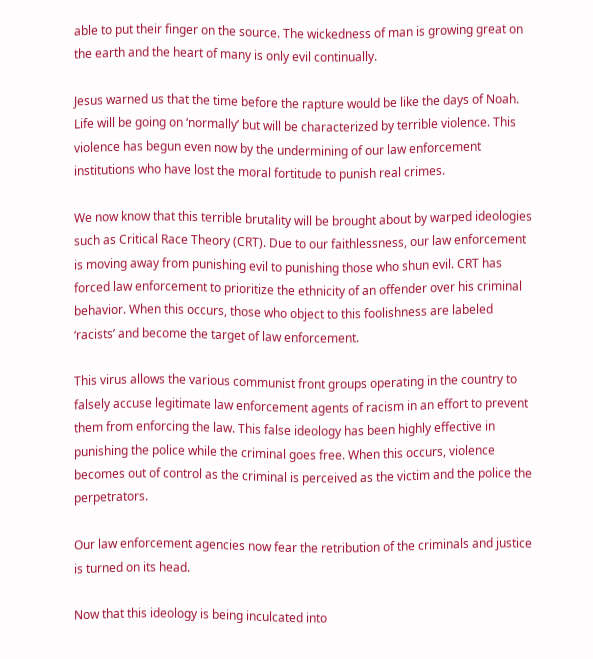able to put their finger on the source. The wickedness of man is growing great on the earth and the heart of many is only evil continually.

Jesus warned us that the time before the rapture would be like the days of Noah. Life will be going on ‘normally’ but will be characterized by terrible violence. This violence has begun even now by the undermining of our law enforcement institutions who have lost the moral fortitude to punish real crimes.

We now know that this terrible brutality will be brought about by warped ideologies such as Critical Race Theory (CRT). Due to our faithlessness, our law enforcement is moving away from punishing evil to punishing those who shun evil. CRT has forced law enforcement to prioritize the ethnicity of an offender over his criminal behavior. When this occurs, those who object to this foolishness are labeled ‘racists’ and become the target of law enforcement.

This virus allows the various communist front groups operating in the country to falsely accuse legitimate law enforcement agents of racism in an effort to prevent them from enforcing the law. This false ideology has been highly effective in punishing the police while the criminal goes free. When this occurs, violence becomes out of control as the criminal is perceived as the victim and the police the perpetrators.

Our law enforcement agencies now fear the retribution of the criminals and justice is turned on its head.

Now that this ideology is being inculcated into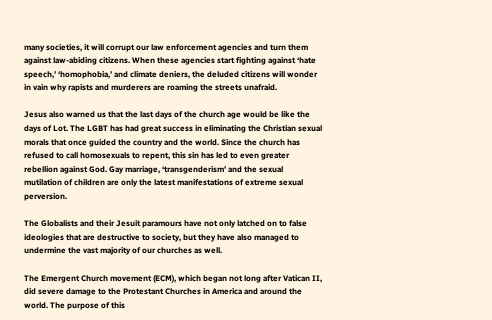many societies, it will corrupt our law enforcement agencies and turn them against law-abiding citizens. When these agencies start fighting against ‘hate speech,’ ‘homophobia,’ and climate deniers, the deluded citizens will wonder in vain why rapists and murderers are roaming the streets unafraid.

Jesus also warned us that the last days of the church age would be like the days of Lot. The LGBT has had great success in eliminating the Christian sexual morals that once guided the country and the world. Since the church has refused to call homosexuals to repent, this sin has led to even greater rebellion against God. Gay marriage, ‘transgenderism’ and the sexual mutilation of children are only the latest manifestations of extreme sexual perversion.

The Globalists and their Jesuit paramours have not only latched on to false ideologies that are destructive to society, but they have also managed to undermine the vast majority of our churches as well.

The Emergent Church movement (ECM), which began not long after Vatican II, did severe damage to the Protestant Churches in America and around the world. The purpose of this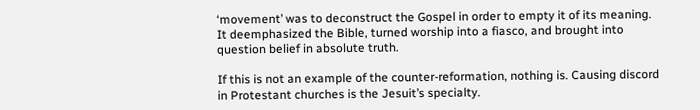‘movement’ was to deconstruct the Gospel in order to empty it of its meaning. It deemphasized the Bible, turned worship into a fiasco, and brought into question belief in absolute truth.

If this is not an example of the counter-reformation, nothing is. Causing discord in Protestant churches is the Jesuit’s specialty.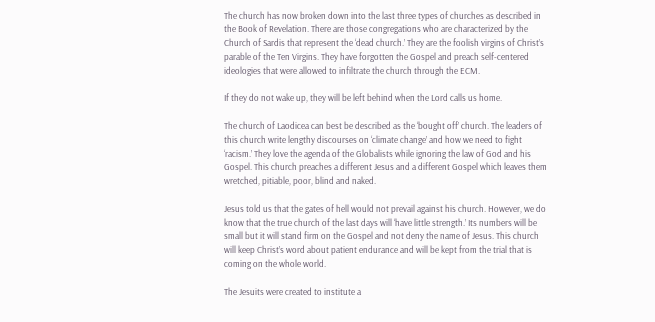The church has now broken down into the last three types of churches as described in the Book of Revelation. There are those congregations who are characterized by the Church of Sardis that represent the ‘dead church.’ They are the foolish virgins of Christ’s parable of the Ten Virgins. They have forgotten the Gospel and preach self-centered ideologies that were allowed to infiltrate the church through the ECM.

If they do not wake up, they will be left behind when the Lord calls us home.

The church of Laodicea can best be described as the ‘bought off’ church. The leaders of this church write lengthy discourses on ‘climate change’ and how we need to fight ‘racism.’ They love the agenda of the Globalists while ignoring the law of God and his Gospel. This church preaches a different Jesus and a different Gospel which leaves them wretched, pitiable, poor, blind and naked.

Jesus told us that the gates of hell would not prevail against his church. However, we do know that the true church of the last days will ‘have little strength.’ Its numbers will be small but it will stand firm on the Gospel and not deny the name of Jesus. This church will keep Christ’s word about patient endurance and will be kept from the trial that is coming on the whole world.

The Jesuits were created to institute a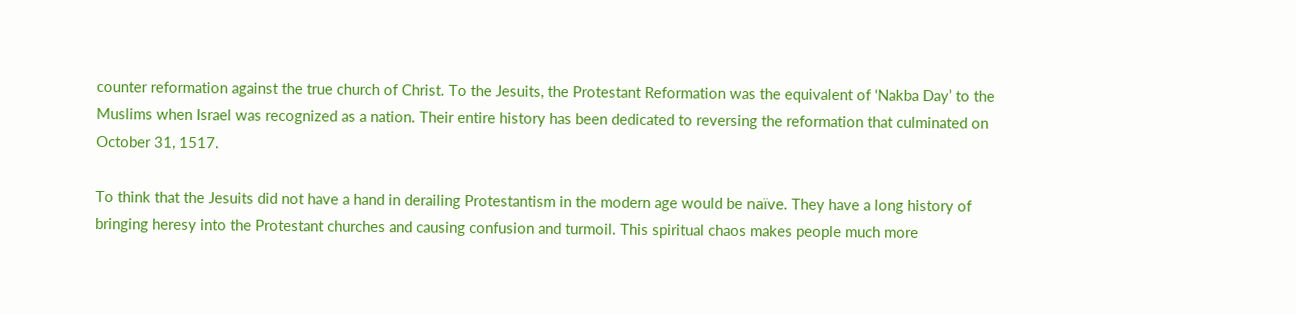counter reformation against the true church of Christ. To the Jesuits, the Protestant Reformation was the equivalent of ‘Nakba Day’ to the Muslims when Israel was recognized as a nation. Their entire history has been dedicated to reversing the reformation that culminated on October 31, 1517.

To think that the Jesuits did not have a hand in derailing Protestantism in the modern age would be naïve. They have a long history of bringing heresy into the Protestant churches and causing confusion and turmoil. This spiritual chaos makes people much more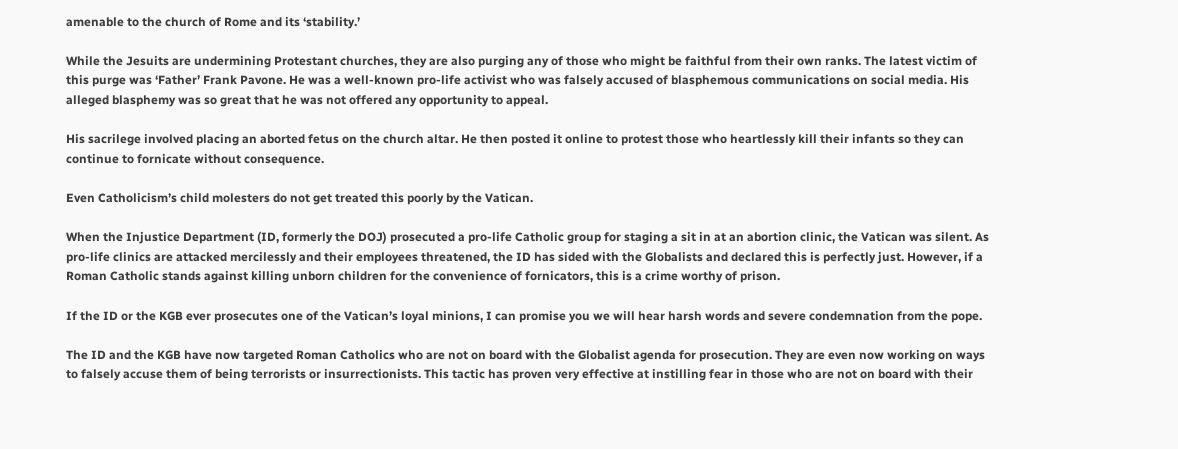amenable to the church of Rome and its ‘stability.’

While the Jesuits are undermining Protestant churches, they are also purging any of those who might be faithful from their own ranks. The latest victim of this purge was ‘Father’ Frank Pavone. He was a well-known pro-life activist who was falsely accused of blasphemous communications on social media. His alleged blasphemy was so great that he was not offered any opportunity to appeal.

His sacrilege involved placing an aborted fetus on the church altar. He then posted it online to protest those who heartlessly kill their infants so they can continue to fornicate without consequence.

Even Catholicism’s child molesters do not get treated this poorly by the Vatican.

When the Injustice Department (ID, formerly the DOJ) prosecuted a pro-life Catholic group for staging a sit in at an abortion clinic, the Vatican was silent. As pro-life clinics are attacked mercilessly and their employees threatened, the ID has sided with the Globalists and declared this is perfectly just. However, if a Roman Catholic stands against killing unborn children for the convenience of fornicators, this is a crime worthy of prison.

If the ID or the KGB ever prosecutes one of the Vatican’s loyal minions, I can promise you we will hear harsh words and severe condemnation from the pope.

The ID and the KGB have now targeted Roman Catholics who are not on board with the Globalist agenda for prosecution. They are even now working on ways to falsely accuse them of being terrorists or insurrectionists. This tactic has proven very effective at instilling fear in those who are not on board with their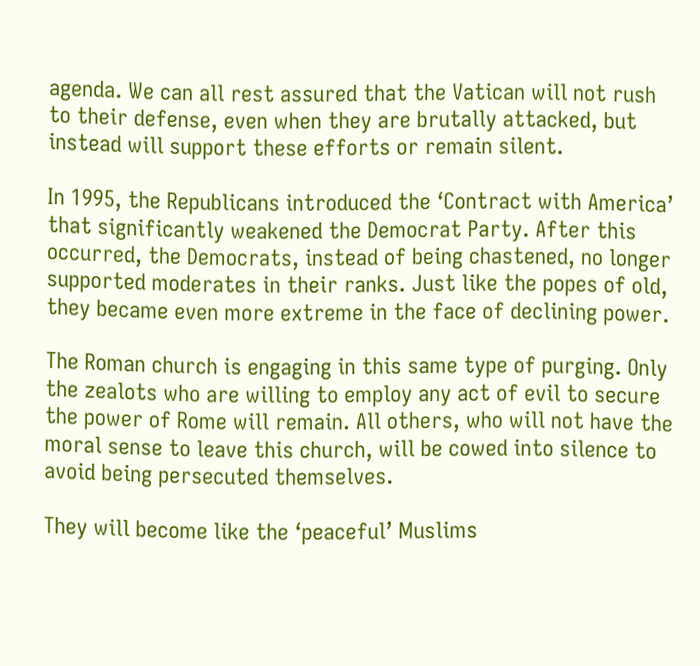agenda. We can all rest assured that the Vatican will not rush to their defense, even when they are brutally attacked, but instead will support these efforts or remain silent.

In 1995, the Republicans introduced the ‘Contract with America’ that significantly weakened the Democrat Party. After this occurred, the Democrats, instead of being chastened, no longer supported moderates in their ranks. Just like the popes of old, they became even more extreme in the face of declining power.

The Roman church is engaging in this same type of purging. Only the zealots who are willing to employ any act of evil to secure the power of Rome will remain. All others, who will not have the moral sense to leave this church, will be cowed into silence to avoid being persecuted themselves.

They will become like the ‘peaceful’ Muslims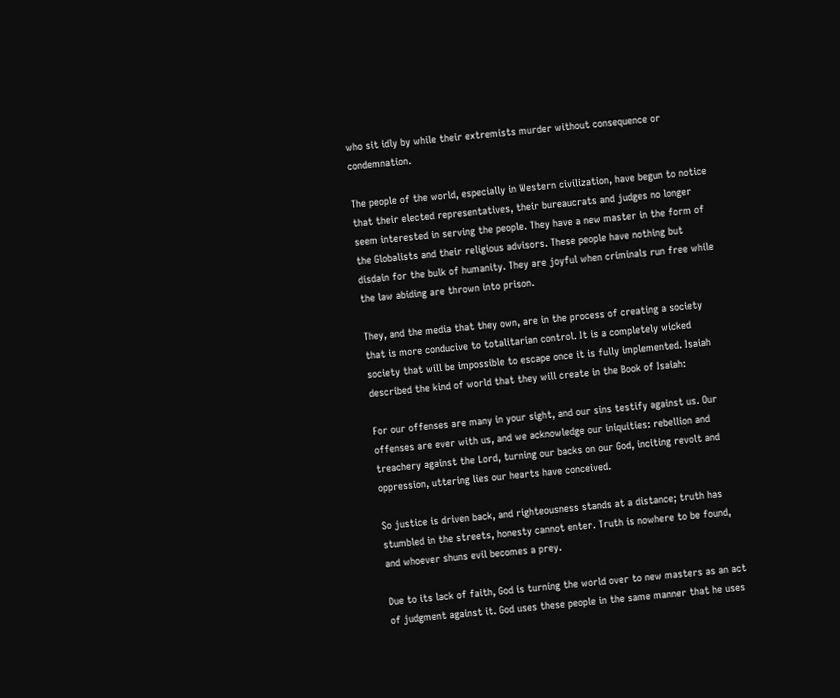who sit idly by while their extremists murder without consequence or condemnation.

The people of the world, especially in Western civilization, have begun to notice that their elected representatives, their bureaucrats and judges no longer seem interested in serving the people. They have a new master in the form of the Globalists and their religious advisors. These people have nothing but disdain for the bulk of humanity. They are joyful when criminals run free while the law abiding are thrown into prison.

They, and the media that they own, are in the process of creating a society that is more conducive to totalitarian control. It is a completely wicked society that will be impossible to escape once it is fully implemented. Isaiah described the kind of world that they will create in the Book of Isaiah:

For our offenses are many in your sight, and our sins testify against us. Our offenses are ever with us, and we acknowledge our iniquities: rebellion and treachery against the Lord, turning our backs on our God, inciting revolt and oppression, uttering lies our hearts have conceived.

So justice is driven back, and righteousness stands at a distance; truth has stumbled in the streets, honesty cannot enter. Truth is nowhere to be found, and whoever shuns evil becomes a prey.

Due to its lack of faith, God is turning the world over to new masters as an act of judgment against it. God uses these people in the same manner that he uses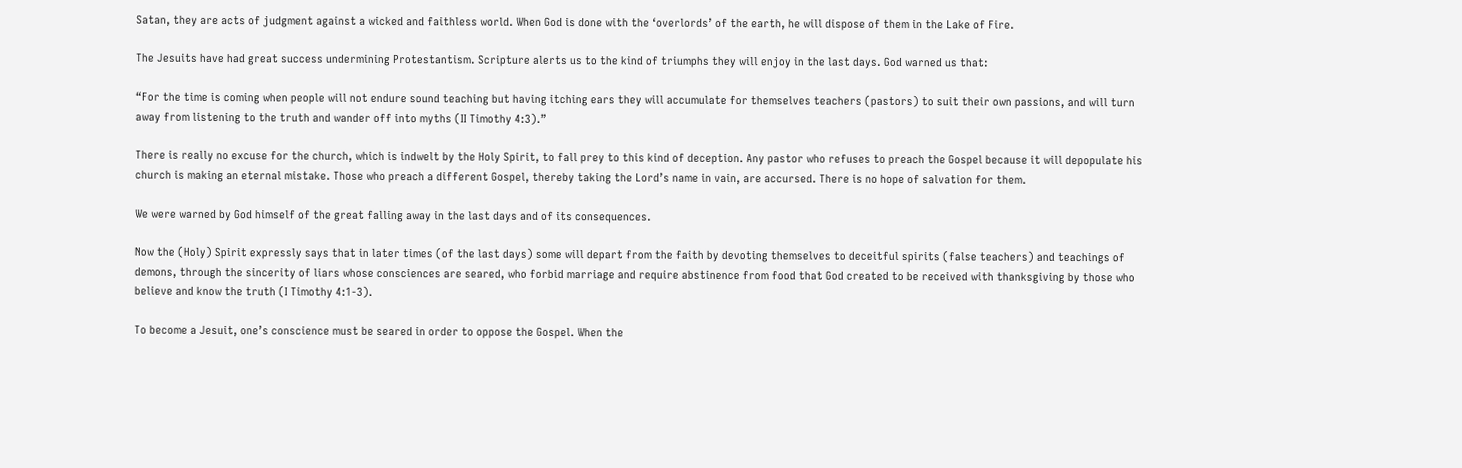Satan, they are acts of judgment against a wicked and faithless world. When God is done with the ‘overlords’ of the earth, he will dispose of them in the Lake of Fire.

The Jesuits have had great success undermining Protestantism. Scripture alerts us to the kind of triumphs they will enjoy in the last days. God warned us that:

“For the time is coming when people will not endure sound teaching but having itching ears they will accumulate for themselves teachers (pastors) to suit their own passions, and will turn away from listening to the truth and wander off into myths (II Timothy 4:3).”

There is really no excuse for the church, which is indwelt by the Holy Spirit, to fall prey to this kind of deception. Any pastor who refuses to preach the Gospel because it will depopulate his church is making an eternal mistake. Those who preach a different Gospel, thereby taking the Lord’s name in vain, are accursed. There is no hope of salvation for them.

We were warned by God himself of the great falling away in the last days and of its consequences.

Now the (Holy) Spirit expressly says that in later times (of the last days) some will depart from the faith by devoting themselves to deceitful spirits (false teachers) and teachings of demons, through the sincerity of liars whose consciences are seared, who forbid marriage and require abstinence from food that God created to be received with thanksgiving by those who believe and know the truth (I Timothy 4:1-3).

To become a Jesuit, one’s conscience must be seared in order to oppose the Gospel. When the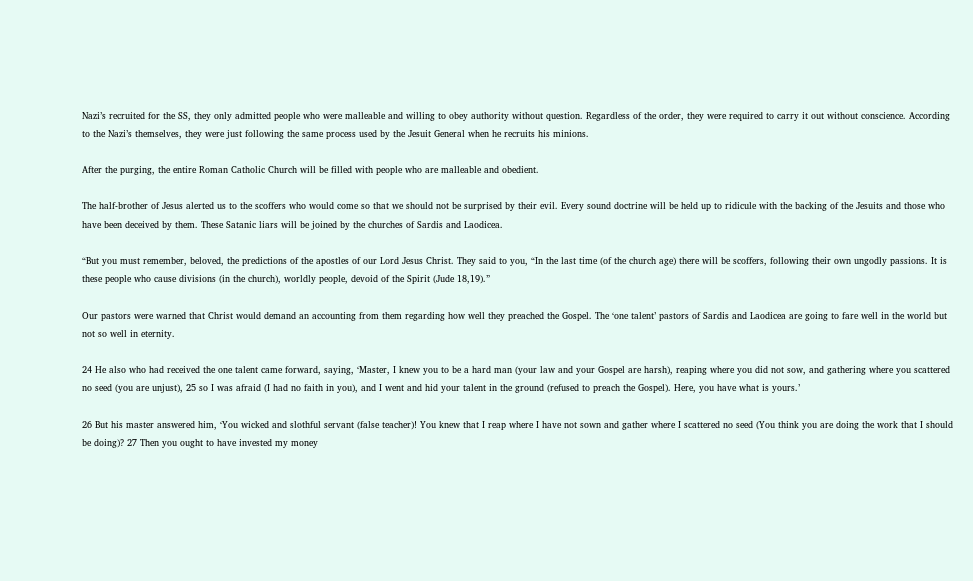Nazi’s recruited for the SS, they only admitted people who were malleable and willing to obey authority without question. Regardless of the order, they were required to carry it out without conscience. According to the Nazi’s themselves, they were just following the same process used by the Jesuit General when he recruits his minions.

After the purging, the entire Roman Catholic Church will be filled with people who are malleable and obedient.

The half-brother of Jesus alerted us to the scoffers who would come so that we should not be surprised by their evil. Every sound doctrine will be held up to ridicule with the backing of the Jesuits and those who have been deceived by them. These Satanic liars will be joined by the churches of Sardis and Laodicea.

“But you must remember, beloved, the predictions of the apostles of our Lord Jesus Christ. They said to you, “In the last time (of the church age) there will be scoffers, following their own ungodly passions. It is these people who cause divisions (in the church), worldly people, devoid of the Spirit (Jude 18,19).”

Our pastors were warned that Christ would demand an accounting from them regarding how well they preached the Gospel. The ‘one talent’ pastors of Sardis and Laodicea are going to fare well in the world but not so well in eternity.

24 He also who had received the one talent came forward, saying, ‘Master, I knew you to be a hard man (your law and your Gospel are harsh), reaping where you did not sow, and gathering where you scattered no seed (you are unjust), 25 so I was afraid (I had no faith in you), and I went and hid your talent in the ground (refused to preach the Gospel). Here, you have what is yours.’

26 But his master answered him, ‘You wicked and slothful servant (false teacher)! You knew that I reap where I have not sown and gather where I scattered no seed (You think you are doing the work that I should be doing)? 27 Then you ought to have invested my money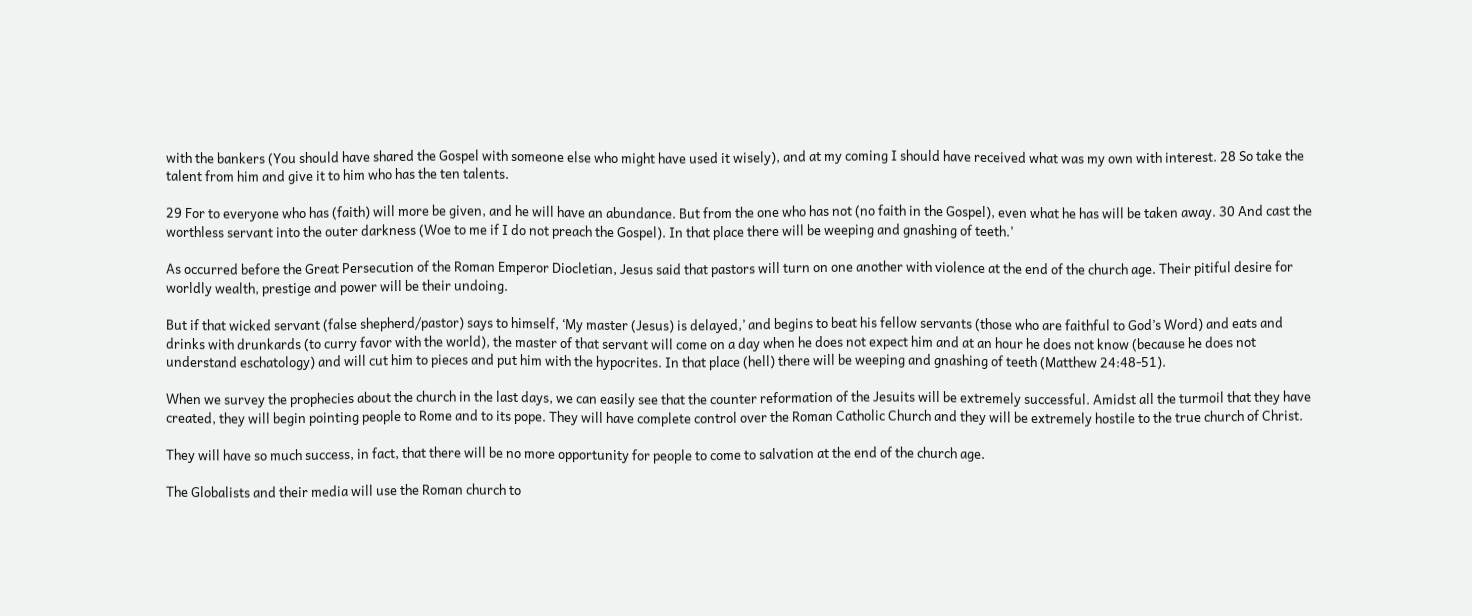with the bankers (You should have shared the Gospel with someone else who might have used it wisely), and at my coming I should have received what was my own with interest. 28 So take the talent from him and give it to him who has the ten talents.

29 For to everyone who has (faith) will more be given, and he will have an abundance. But from the one who has not (no faith in the Gospel), even what he has will be taken away. 30 And cast the worthless servant into the outer darkness (Woe to me if I do not preach the Gospel). In that place there will be weeping and gnashing of teeth.’

As occurred before the Great Persecution of the Roman Emperor Diocletian, Jesus said that pastors will turn on one another with violence at the end of the church age. Their pitiful desire for worldly wealth, prestige and power will be their undoing.

But if that wicked servant (false shepherd/pastor) says to himself, ‘My master (Jesus) is delayed,’ and begins to beat his fellow servants (those who are faithful to God’s Word) and eats and drinks with drunkards (to curry favor with the world), the master of that servant will come on a day when he does not expect him and at an hour he does not know (because he does not understand eschatology) and will cut him to pieces and put him with the hypocrites. In that place (hell) there will be weeping and gnashing of teeth (Matthew 24:48-51).

When we survey the prophecies about the church in the last days, we can easily see that the counter reformation of the Jesuits will be extremely successful. Amidst all the turmoil that they have created, they will begin pointing people to Rome and to its pope. They will have complete control over the Roman Catholic Church and they will be extremely hostile to the true church of Christ.

They will have so much success, in fact, that there will be no more opportunity for people to come to salvation at the end of the church age.

The Globalists and their media will use the Roman church to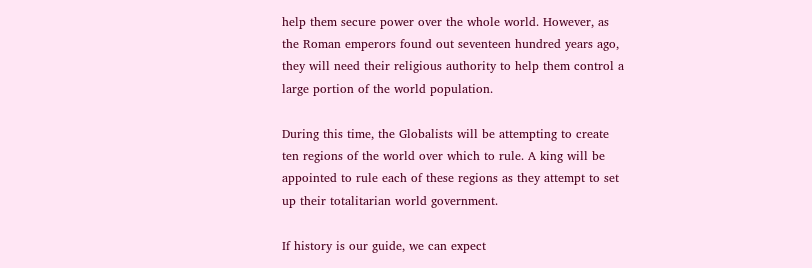help them secure power over the whole world. However, as the Roman emperors found out seventeen hundred years ago, they will need their religious authority to help them control a large portion of the world population.

During this time, the Globalists will be attempting to create ten regions of the world over which to rule. A king will be appointed to rule each of these regions as they attempt to set up their totalitarian world government.

If history is our guide, we can expect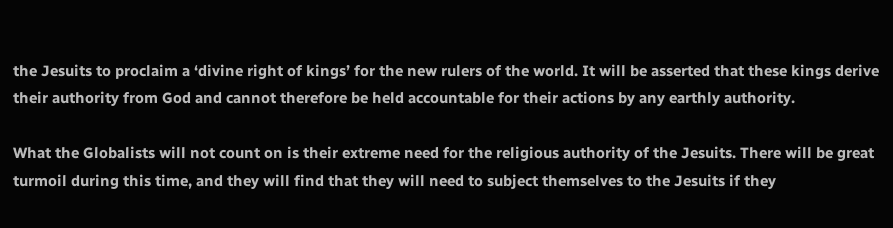the Jesuits to proclaim a ‘divine right of kings’ for the new rulers of the world. It will be asserted that these kings derive their authority from God and cannot therefore be held accountable for their actions by any earthly authority.

What the Globalists will not count on is their extreme need for the religious authority of the Jesuits. There will be great turmoil during this time, and they will find that they will need to subject themselves to the Jesuits if they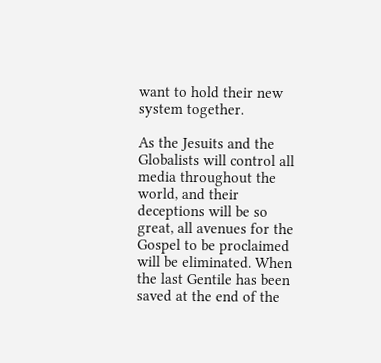want to hold their new system together.

As the Jesuits and the Globalists will control all media throughout the world, and their deceptions will be so great, all avenues for the Gospel to be proclaimed will be eliminated. When the last Gentile has been saved at the end of the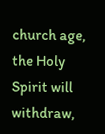church age, the Holy Spirit will withdraw,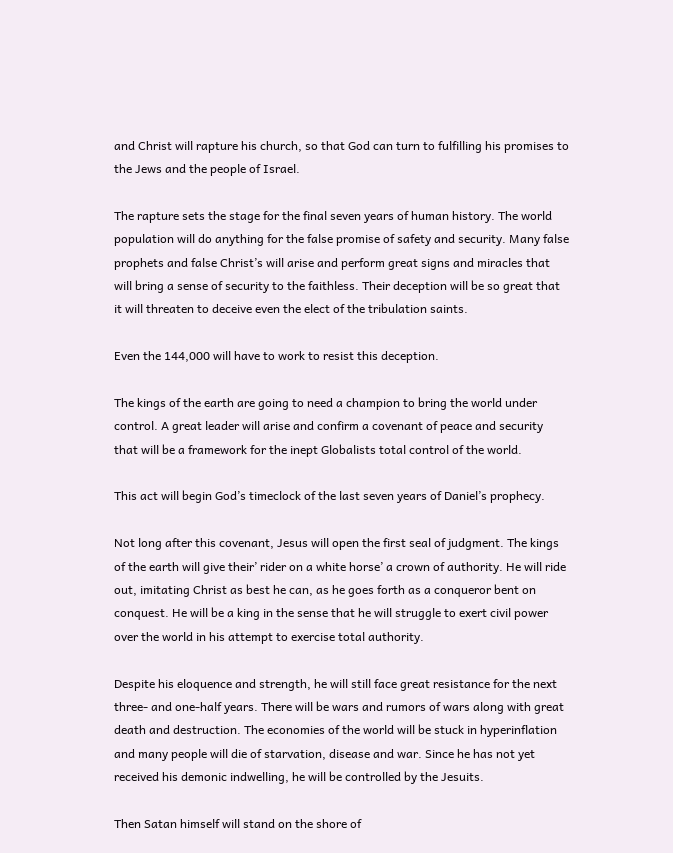and Christ will rapture his church, so that God can turn to fulfilling his promises to the Jews and the people of Israel.

The rapture sets the stage for the final seven years of human history. The world population will do anything for the false promise of safety and security. Many false prophets and false Christ’s will arise and perform great signs and miracles that will bring a sense of security to the faithless. Their deception will be so great that it will threaten to deceive even the elect of the tribulation saints.

Even the 144,000 will have to work to resist this deception.

The kings of the earth are going to need a champion to bring the world under control. A great leader will arise and confirm a covenant of peace and security that will be a framework for the inept Globalists total control of the world.

This act will begin God’s timeclock of the last seven years of Daniel’s prophecy.

Not long after this covenant, Jesus will open the first seal of judgment. The kings of the earth will give their’ rider on a white horse’ a crown of authority. He will ride out, imitating Christ as best he can, as he goes forth as a conqueror bent on conquest. He will be a king in the sense that he will struggle to exert civil power over the world in his attempt to exercise total authority.

Despite his eloquence and strength, he will still face great resistance for the next three- and one-half years. There will be wars and rumors of wars along with great death and destruction. The economies of the world will be stuck in hyperinflation and many people will die of starvation, disease and war. Since he has not yet received his demonic indwelling, he will be controlled by the Jesuits.

Then Satan himself will stand on the shore of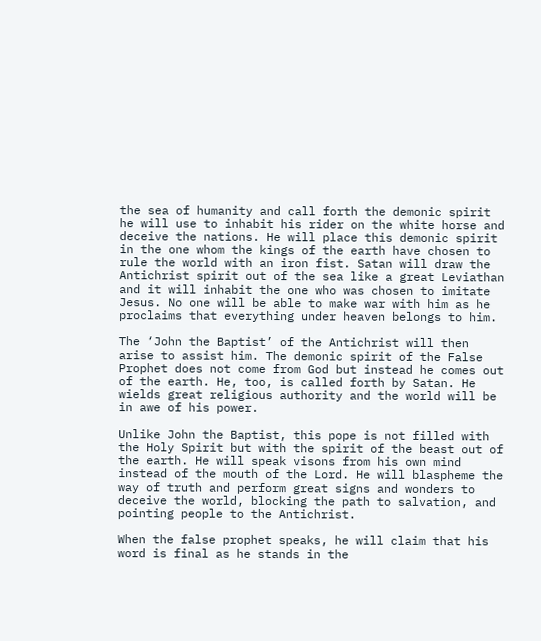the sea of humanity and call forth the demonic spirit he will use to inhabit his rider on the white horse and deceive the nations. He will place this demonic spirit in the one whom the kings of the earth have chosen to rule the world with an iron fist. Satan will draw the Antichrist spirit out of the sea like a great Leviathan and it will inhabit the one who was chosen to imitate Jesus. No one will be able to make war with him as he proclaims that everything under heaven belongs to him.

The ‘John the Baptist’ of the Antichrist will then arise to assist him. The demonic spirit of the False Prophet does not come from God but instead he comes out of the earth. He, too, is called forth by Satan. He wields great religious authority and the world will be in awe of his power.

Unlike John the Baptist, this pope is not filled with the Holy Spirit but with the spirit of the beast out of the earth. He will speak visons from his own mind instead of the mouth of the Lord. He will blaspheme the way of truth and perform great signs and wonders to deceive the world, blocking the path to salvation, and pointing people to the Antichrist.

When the false prophet speaks, he will claim that his word is final as he stands in the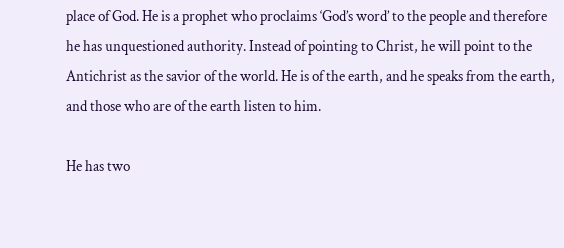place of God. He is a prophet who proclaims ‘God’s word’ to the people and therefore he has unquestioned authority. Instead of pointing to Christ, he will point to the Antichrist as the savior of the world. He is of the earth, and he speaks from the earth, and those who are of the earth listen to him.

He has two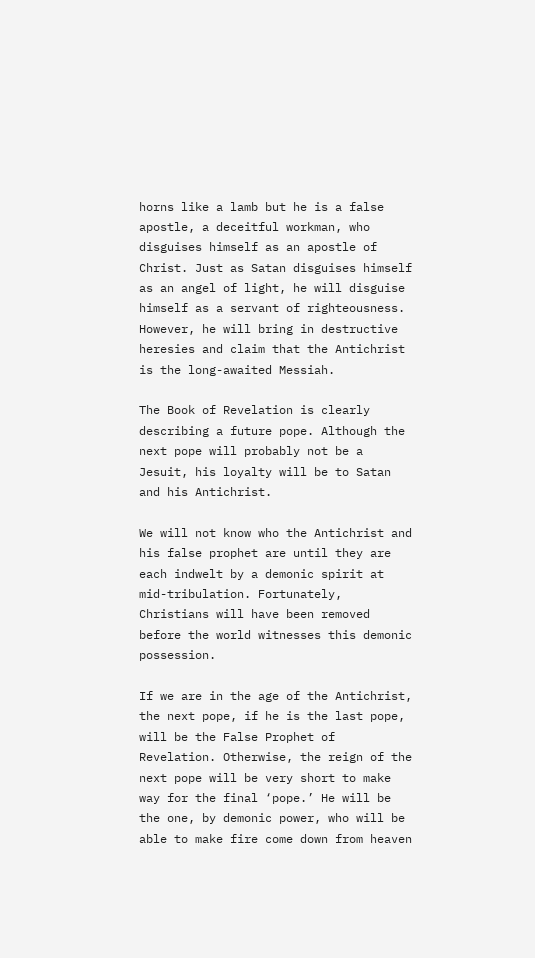horns like a lamb but he is a false apostle, a deceitful workman, who disguises himself as an apostle of Christ. Just as Satan disguises himself as an angel of light, he will disguise himself as a servant of righteousness. However, he will bring in destructive heresies and claim that the Antichrist is the long-awaited Messiah.

The Book of Revelation is clearly describing a future pope. Although the next pope will probably not be a Jesuit, his loyalty will be to Satan and his Antichrist.

We will not know who the Antichrist and his false prophet are until they are each indwelt by a demonic spirit at mid-tribulation. Fortunately, Christians will have been removed before the world witnesses this demonic possession.

If we are in the age of the Antichrist, the next pope, if he is the last pope, will be the False Prophet of Revelation. Otherwise, the reign of the next pope will be very short to make way for the final ‘pope.’ He will be the one, by demonic power, who will be able to make fire come down from heaven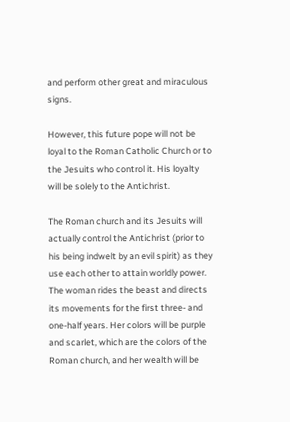and perform other great and miraculous signs.

However, this future pope will not be loyal to the Roman Catholic Church or to the Jesuits who control it. His loyalty will be solely to the Antichrist.

The Roman church and its Jesuits will actually control the Antichrist (prior to his being indwelt by an evil spirit) as they use each other to attain worldly power. The woman rides the beast and directs its movements for the first three- and one-half years. Her colors will be purple and scarlet, which are the colors of the Roman church, and her wealth will be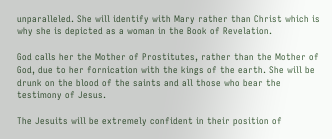unparalleled. She will identify with Mary rather than Christ which is why she is depicted as a woman in the Book of Revelation.

God calls her the Mother of Prostitutes, rather than the Mother of God, due to her fornication with the kings of the earth. She will be drunk on the blood of the saints and all those who bear the testimony of Jesus.

The Jesuits will be extremely confident in their position of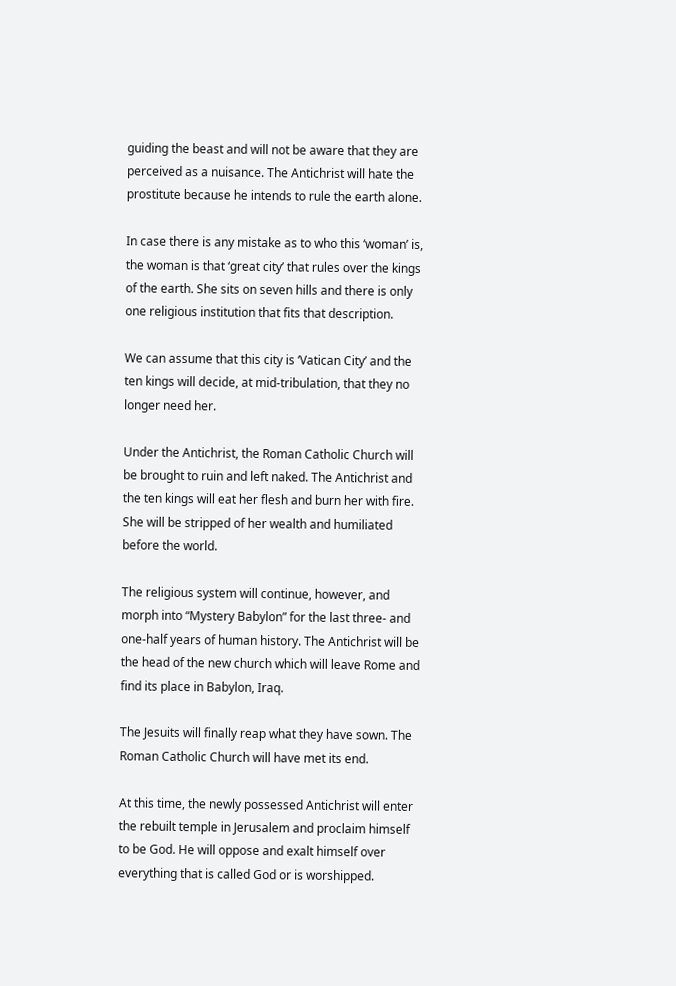guiding the beast and will not be aware that they are perceived as a nuisance. The Antichrist will hate the prostitute because he intends to rule the earth alone.

In case there is any mistake as to who this ‘woman’ is, the woman is that ‘great city’ that rules over the kings of the earth. She sits on seven hills and there is only one religious institution that fits that description.

We can assume that this city is ‘Vatican City’ and the ten kings will decide, at mid-tribulation, that they no longer need her.

Under the Antichrist, the Roman Catholic Church will be brought to ruin and left naked. The Antichrist and the ten kings will eat her flesh and burn her with fire. She will be stripped of her wealth and humiliated before the world.

The religious system will continue, however, and morph into “Mystery Babylon” for the last three- and one-half years of human history. The Antichrist will be the head of the new church which will leave Rome and find its place in Babylon, Iraq.

The Jesuits will finally reap what they have sown. The Roman Catholic Church will have met its end.

At this time, the newly possessed Antichrist will enter the rebuilt temple in Jerusalem and proclaim himself to be God. He will oppose and exalt himself over everything that is called God or is worshipped.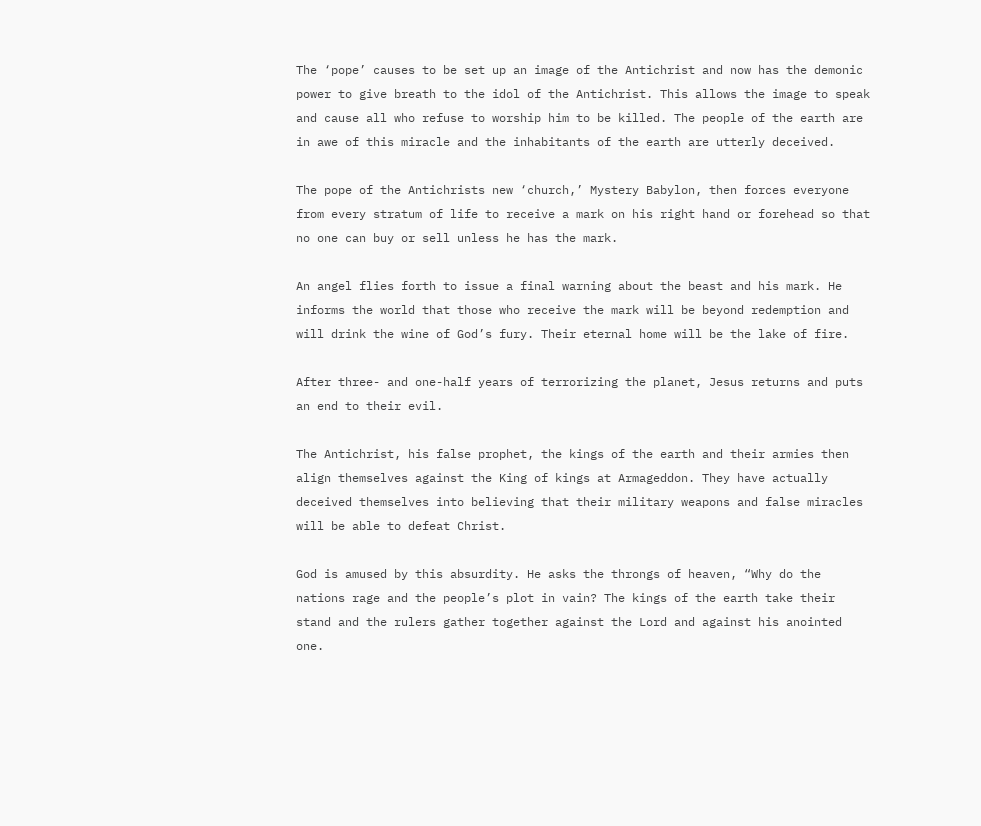The ‘pope’ causes to be set up an image of the Antichrist and now has the demonic power to give breath to the idol of the Antichrist. This allows the image to speak and cause all who refuse to worship him to be killed. The people of the earth are in awe of this miracle and the inhabitants of the earth are utterly deceived.

The pope of the Antichrists new ‘church,’ Mystery Babylon, then forces everyone from every stratum of life to receive a mark on his right hand or forehead so that no one can buy or sell unless he has the mark.

An angel flies forth to issue a final warning about the beast and his mark. He informs the world that those who receive the mark will be beyond redemption and will drink the wine of God’s fury. Their eternal home will be the lake of fire.

After three- and one-half years of terrorizing the planet, Jesus returns and puts an end to their evil.

The Antichrist, his false prophet, the kings of the earth and their armies then align themselves against the King of kings at Armageddon. They have actually deceived themselves into believing that their military weapons and false miracles will be able to defeat Christ.

God is amused by this absurdity. He asks the throngs of heaven, “Why do the nations rage and the people’s plot in vain? The kings of the earth take their stand and the rulers gather together against the Lord and against his anointed one.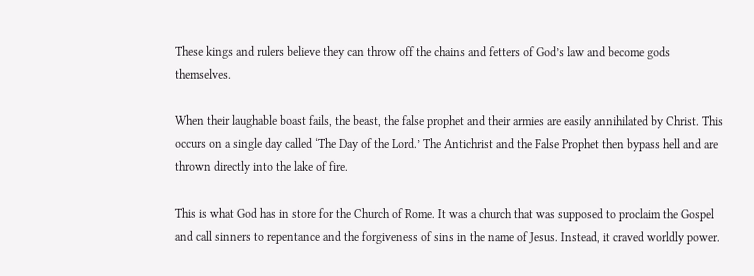These kings and rulers believe they can throw off the chains and fetters of God’s law and become gods themselves.

When their laughable boast fails, the beast, the false prophet and their armies are easily annihilated by Christ. This occurs on a single day called ‘The Day of the Lord.’ The Antichrist and the False Prophet then bypass hell and are thrown directly into the lake of fire.

This is what God has in store for the Church of Rome. It was a church that was supposed to proclaim the Gospel and call sinners to repentance and the forgiveness of sins in the name of Jesus. Instead, it craved worldly power.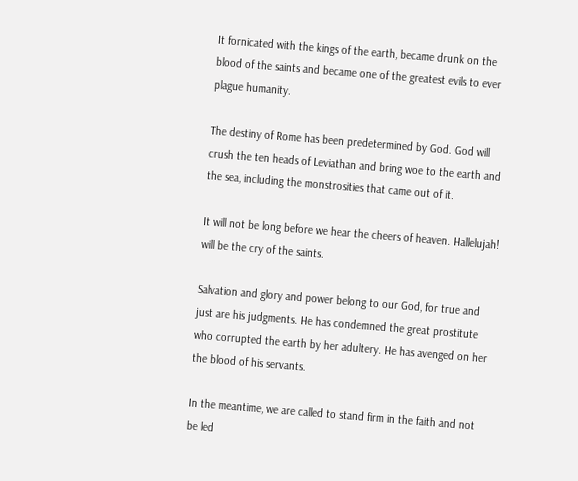It fornicated with the kings of the earth, became drunk on the blood of the saints and became one of the greatest evils to ever plague humanity.

The destiny of Rome has been predetermined by God. God will crush the ten heads of Leviathan and bring woe to the earth and the sea, including the monstrosities that came out of it.

It will not be long before we hear the cheers of heaven. Hallelujah! will be the cry of the saints.

Salvation and glory and power belong to our God, for true and just are his judgments. He has condemned the great prostitute who corrupted the earth by her adultery. He has avenged on her the blood of his servants.

In the meantime, we are called to stand firm in the faith and not be led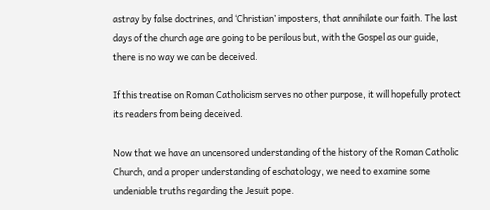astray by false doctrines, and ‘Christian’ imposters, that annihilate our faith. The last days of the church age are going to be perilous but, with the Gospel as our guide, there is no way we can be deceived.

If this treatise on Roman Catholicism serves no other purpose, it will hopefully protect its readers from being deceived.

Now that we have an uncensored understanding of the history of the Roman Catholic Church, and a proper understanding of eschatology, we need to examine some undeniable truths regarding the Jesuit pope.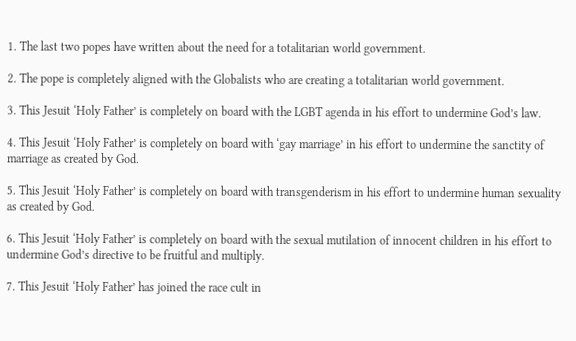1. The last two popes have written about the need for a totalitarian world government.

2. The pope is completely aligned with the Globalists who are creating a totalitarian world government.

3. This Jesuit ‘Holy Father’ is completely on board with the LGBT agenda in his effort to undermine God’s law.

4. This Jesuit ‘Holy Father’ is completely on board with ‘gay marriage’ in his effort to undermine the sanctity of marriage as created by God.

5. This Jesuit ‘Holy Father’ is completely on board with transgenderism in his effort to undermine human sexuality as created by God.

6. This Jesuit ‘Holy Father’ is completely on board with the sexual mutilation of innocent children in his effort to undermine God’s directive to be fruitful and multiply.

7. This Jesuit ‘Holy Father’ has joined the race cult in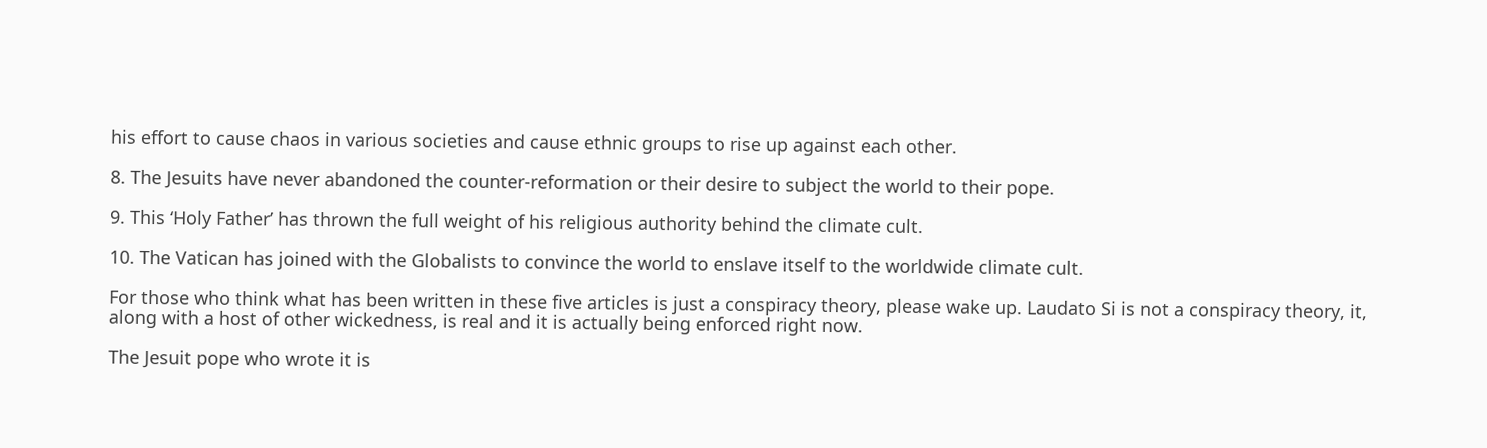his effort to cause chaos in various societies and cause ethnic groups to rise up against each other.

8. The Jesuits have never abandoned the counter-reformation or their desire to subject the world to their pope.

9. This ‘Holy Father’ has thrown the full weight of his religious authority behind the climate cult.

10. The Vatican has joined with the Globalists to convince the world to enslave itself to the worldwide climate cult.

For those who think what has been written in these five articles is just a conspiracy theory, please wake up. Laudato Si is not a conspiracy theory, it, along with a host of other wickedness, is real and it is actually being enforced right now.

The Jesuit pope who wrote it is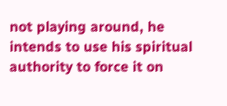not playing around, he intends to use his spiritual authority to force it on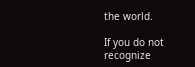the world.

If you do not recognize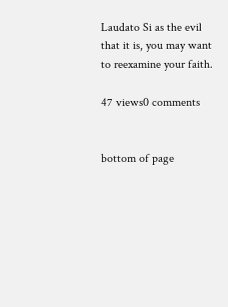Laudato Si as the evil that it is, you may want to reexamine your faith.

47 views0 comments


bottom of page